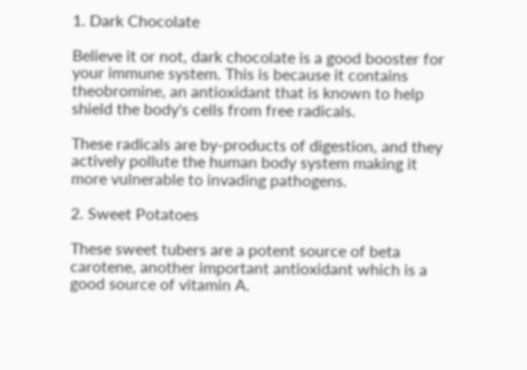1. Dark Chocolate

Believe it or not, dark chocolate is a good booster for your immune system. This is because it contains theobromine, an antioxidant that is known to help shield the body's cells from free radicals.

These radicals are by-products of digestion, and they actively pollute the human body system making it more vulnerable to invading pathogens.

2. Sweet Potatoes

These sweet tubers are a potent source of beta carotene, another important antioxidant which is a good source of vitamin A.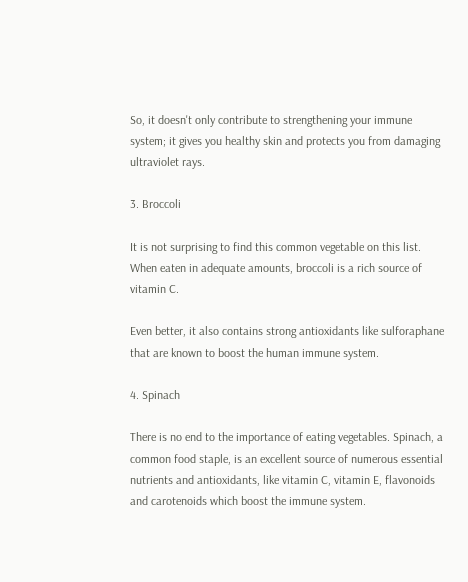So, it doesn't only contribute to strengthening your immune system; it gives you healthy skin and protects you from damaging ultraviolet rays.

3. Broccoli

It is not surprising to find this common vegetable on this list. When eaten in adequate amounts, broccoli is a rich source of vitamin C.

Even better, it also contains strong antioxidants like sulforaphane that are known to boost the human immune system.

4. Spinach

There is no end to the importance of eating vegetables. Spinach, a common food staple, is an excellent source of numerous essential nutrients and antioxidants, like vitamin C, vitamin E, flavonoids and carotenoids which boost the immune system.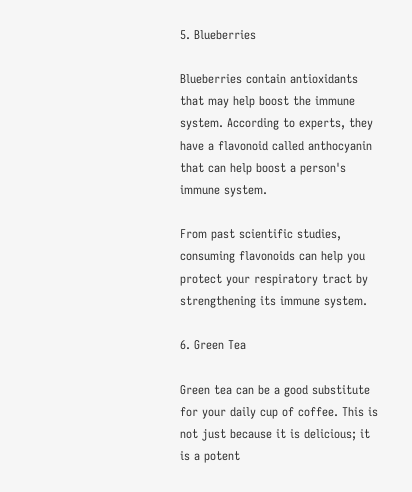5. Blueberries

Blueberries contain antioxidants that may help boost the immune system. According to experts, they have a flavonoid called anthocyanin that can help boost a person's immune system.

From past scientific studies, consuming flavonoids can help you protect your respiratory tract by strengthening its immune system.

6. Green Tea

Green tea can be a good substitute for your daily cup of coffee. This is not just because it is delicious; it is a potent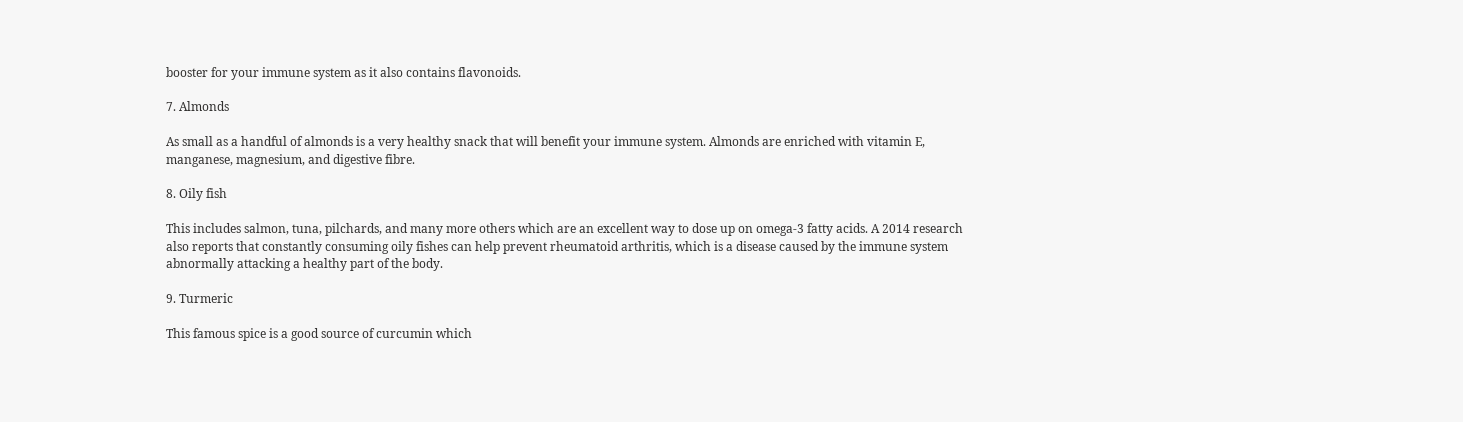booster for your immune system as it also contains flavonoids.

7. Almonds

As small as a handful of almonds is a very healthy snack that will benefit your immune system. Almonds are enriched with vitamin E, manganese, magnesium, and digestive fibre.

8. Oily fish

This includes salmon, tuna, pilchards, and many more others which are an excellent way to dose up on omega-3 fatty acids. A 2014 research also reports that constantly consuming oily fishes can help prevent rheumatoid arthritis, which is a disease caused by the immune system abnormally attacking a healthy part of the body.

9. Turmeric

This famous spice is a good source of curcumin which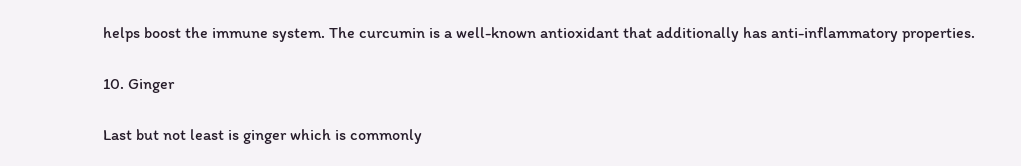helps boost the immune system. The curcumin is a well-known antioxidant that additionally has anti-inflammatory properties.

10. Ginger

Last but not least is ginger which is commonly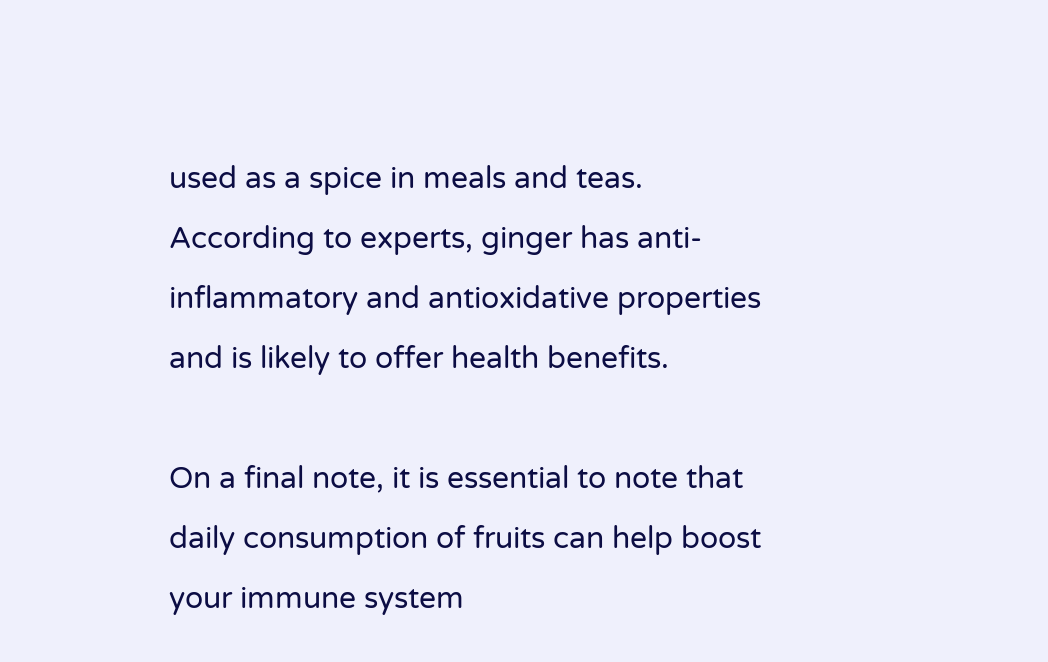used as a spice in meals and teas. According to experts, ginger has anti-inflammatory and antioxidative properties and is likely to offer health benefits.

On a final note, it is essential to note that daily consumption of fruits can help boost your immune system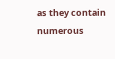as they contain numerous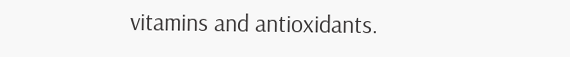vitamins and antioxidants.